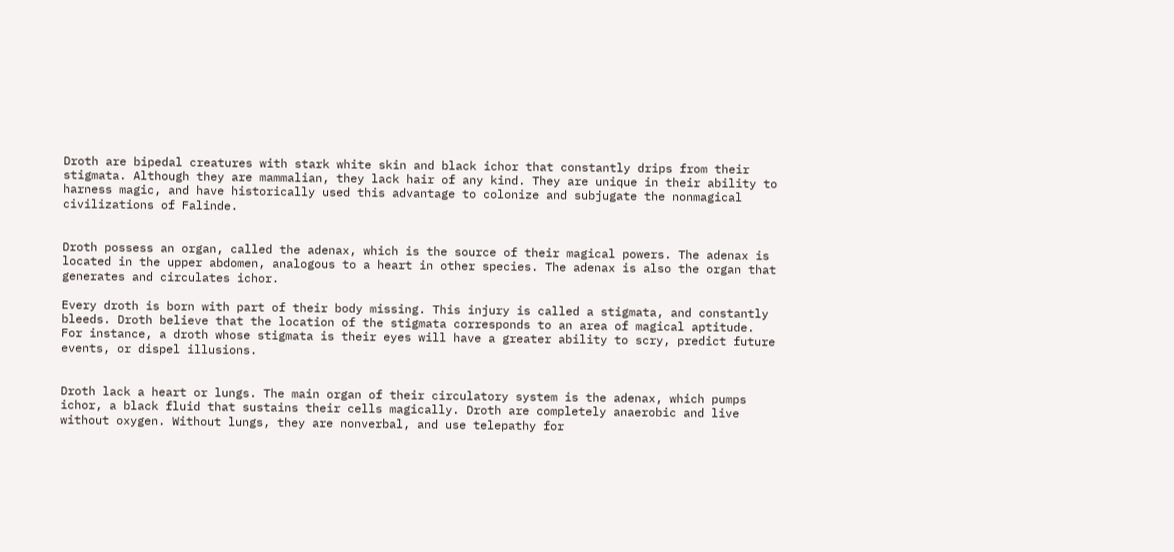Droth are bipedal creatures with stark white skin and black ichor that constantly drips from their stigmata. Although they are mammalian, they lack hair of any kind. They are unique in their ability to harness magic, and have historically used this advantage to colonize and subjugate the nonmagical civilizations of Falinde.


Droth possess an organ, called the adenax, which is the source of their magical powers. The adenax is located in the upper abdomen, analogous to a heart in other species. The adenax is also the organ that generates and circulates ichor.

Every droth is born with part of their body missing. This injury is called a stigmata, and constantly bleeds. Droth believe that the location of the stigmata corresponds to an area of magical aptitude. For instance, a droth whose stigmata is their eyes will have a greater ability to scry, predict future events, or dispel illusions.


Droth lack a heart or lungs. The main organ of their circulatory system is the adenax, which pumps ichor, a black fluid that sustains their cells magically. Droth are completely anaerobic and live without oxygen. Without lungs, they are nonverbal, and use telepathy for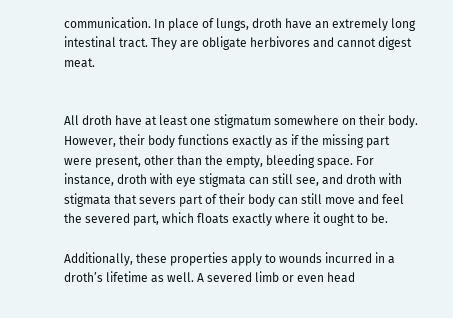communication. In place of lungs, droth have an extremely long intestinal tract. They are obligate herbivores and cannot digest meat.


All droth have at least one stigmatum somewhere on their body. However, their body functions exactly as if the missing part were present, other than the empty, bleeding space. For instance, droth with eye stigmata can still see, and droth with stigmata that severs part of their body can still move and feel the severed part, which floats exactly where it ought to be.

Additionally, these properties apply to wounds incurred in a droth’s lifetime as well. A severed limb or even head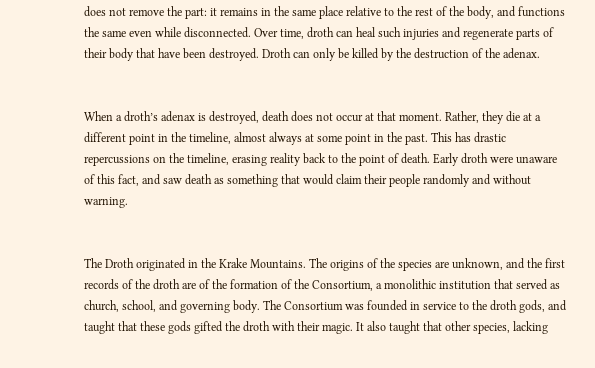does not remove the part: it remains in the same place relative to the rest of the body, and functions the same even while disconnected. Over time, droth can heal such injuries and regenerate parts of their body that have been destroyed. Droth can only be killed by the destruction of the adenax.


When a droth’s adenax is destroyed, death does not occur at that moment. Rather, they die at a different point in the timeline, almost always at some point in the past. This has drastic repercussions on the timeline, erasing reality back to the point of death. Early droth were unaware of this fact, and saw death as something that would claim their people randomly and without warning.


The Droth originated in the Krake Mountains. The origins of the species are unknown, and the first records of the droth are of the formation of the Consortium, a monolithic institution that served as church, school, and governing body. The Consortium was founded in service to the droth gods, and taught that these gods gifted the droth with their magic. It also taught that other species, lacking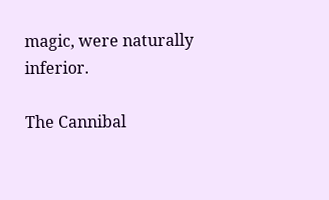magic, were naturally inferior.

The Cannibal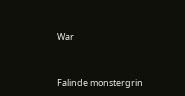War


Falinde monstergrin